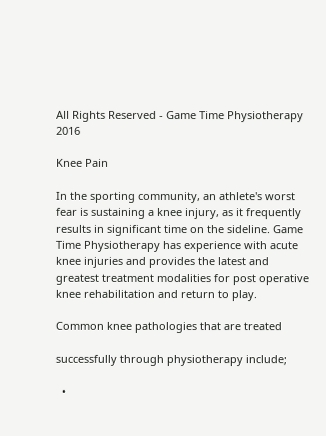All Rights Reserved - Game Time Physiotherapy 2016

Knee Pain

In the sporting community, an athlete's worst fear is sustaining a knee injury, as it frequently results in significant time on the sideline. Game Time Physiotherapy has experience with acute knee injuries and provides the latest and greatest treatment modalities for post operative knee rehabilitation and return to play.

Common knee pathologies that are treated

successfully through physiotherapy include;

  •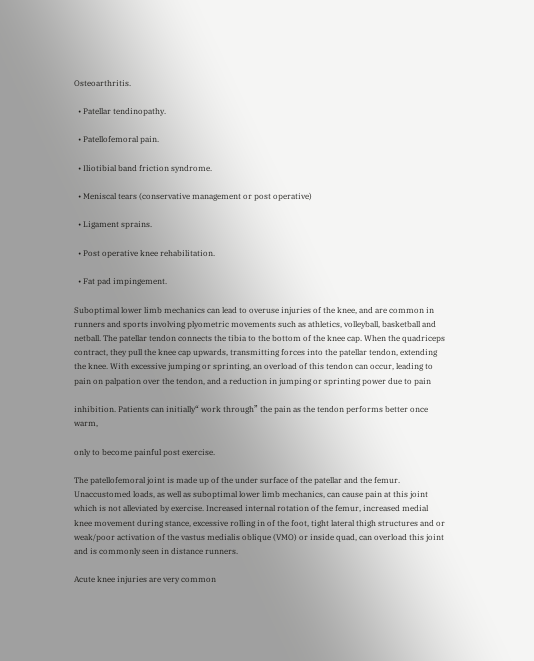Osteoarthritis.

  • Patellar tendinopathy.

  • Patellofemoral pain.

  • Iliotibial band friction syndrome.

  • Meniscal tears (conservative management or post operative)

  • Ligament sprains.

  • Post operative knee rehabilitation.

  • Fat pad impingement.

Suboptimal lower limb mechanics can lead to overuse injuries of the knee, and are common in runners and sports involving plyometric movements such as athletics, volleyball, basketball and netball. The patellar tendon connects the tibia to the bottom of the knee cap. When the quadriceps contract, they pull the knee cap upwards, transmitting forces into the patellar tendon, extending the knee. With excessive jumping or sprinting, an overload of this tendon can occur, leading to pain on palpation over the tendon, and a reduction in jumping or sprinting power due to pain

inhibition. Patients can initially“ work through” the pain as the tendon performs better once warm,

only to become painful post exercise.

The patellofemoral joint is made up of the under surface of the patellar and the femur. Unaccustomed loads, as well as suboptimal lower limb mechanics, can cause pain at this joint which is not alleviated by exercise. Increased internal rotation of the femur, increased medial knee movement during stance, excessive rolling in of the foot, tight lateral thigh structures and or weak/poor activation of the vastus medialis oblique (VMO) or inside quad, can overload this joint and is commonly seen in distance runners.

Acute knee injuries are very common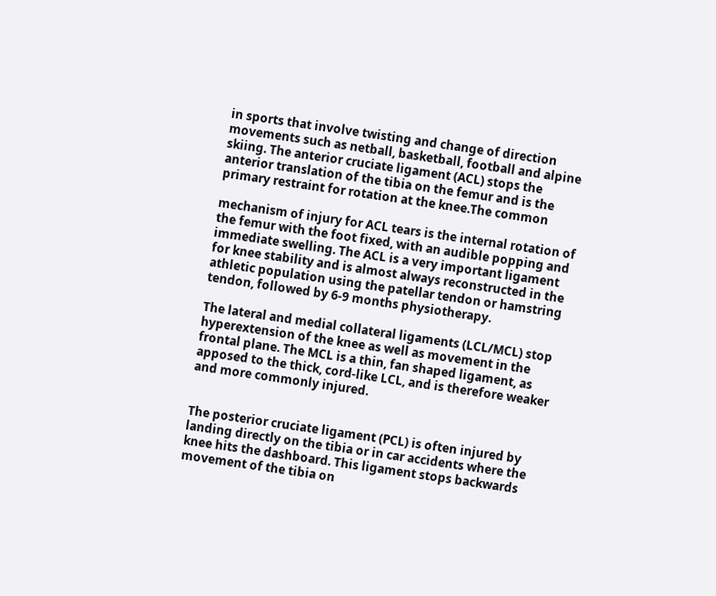in sports that involve twisting and change of direction movements such as netball, basketball, football and alpine skiing. The anterior cruciate ligament (ACL) stops the anterior translation of the tibia on the femur and is the primary restraint for rotation at the knee.The common

mechanism of injury for ACL tears is the internal rotation of the femur with the foot fixed, with an audible popping and immediate swelling. The ACL is a very important ligament for knee stability and is almost always reconstructed in the athletic population using the patellar tendon or hamstring tendon, followed by 6-9 months physiotherapy.

The lateral and medial collateral ligaments (LCL/MCL) stop hyperextension of the knee as well as movement in the frontal plane. The MCL is a thin, fan shaped ligament, as apposed to the thick, cord-like LCL, and is therefore weaker and more commonly injured.


The posterior cruciate ligament (PCL) is often injured by landing directly on the tibia or in car accidents where the knee hits the dashboard. This ligament stops backwards movement of the tibia on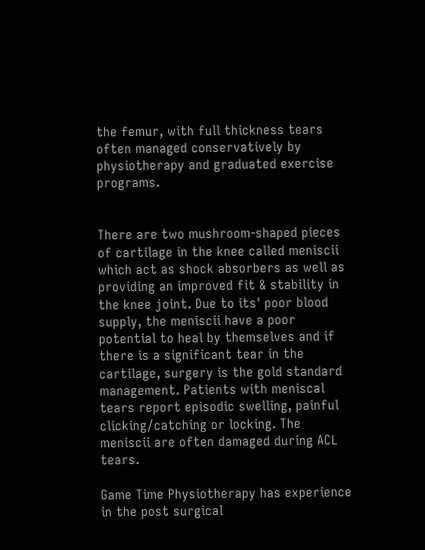the femur, with full thickness tears often managed conservatively by physiotherapy and graduated exercise programs.


There are two mushroom-shaped pieces of cartilage in the knee called meniscii which act as shock absorbers as well as providing an improved fit & stability in the knee joint. Due to its' poor blood supply, the meniscii have a poor potential to heal by themselves and if there is a significant tear in the cartilage, surgery is the gold standard management. Patients with meniscal tears report episodic swelling, painful clicking/catching or locking. The meniscii are often damaged during ACL tears.

Game Time Physiotherapy has experience in the post surgical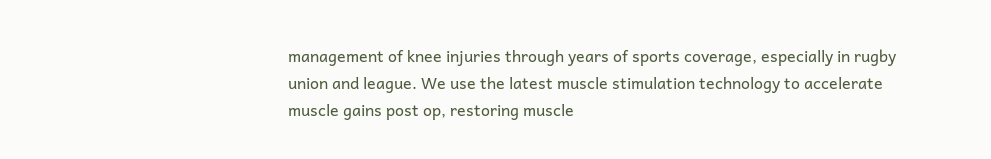management of knee injuries through years of sports coverage, especially in rugby union and league. We use the latest muscle stimulation technology to accelerate muscle gains post op, restoring muscle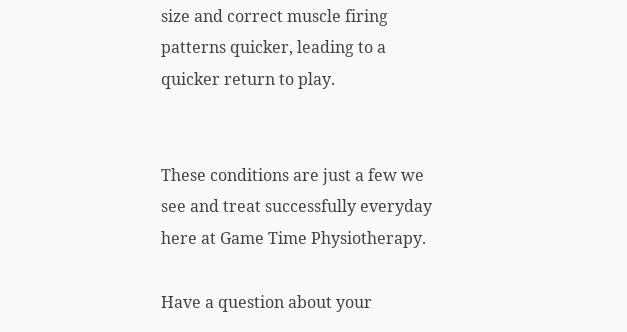size and correct muscle firing patterns quicker, leading to a quicker return to play.


These conditions are just a few we see and treat successfully everyday here at Game Time Physiotherapy.

Have a question about your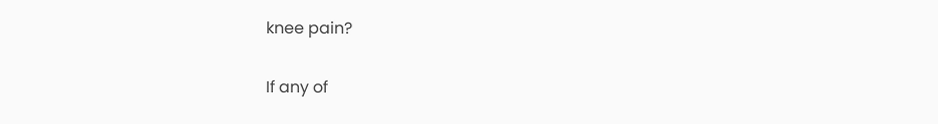knee pain?

If any of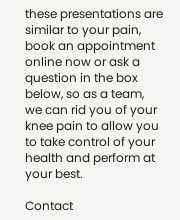these presentations are similar to your pain, book an appointment online now or ask a question in the box below, so as a team, we can rid you of your knee pain to allow you to take control of your health and perform at your best.

Contact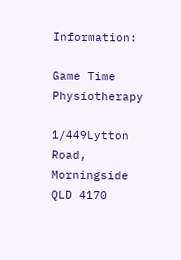Information:

Game Time Physiotherapy

1/449Lytton Road, Morningside QLD 4170